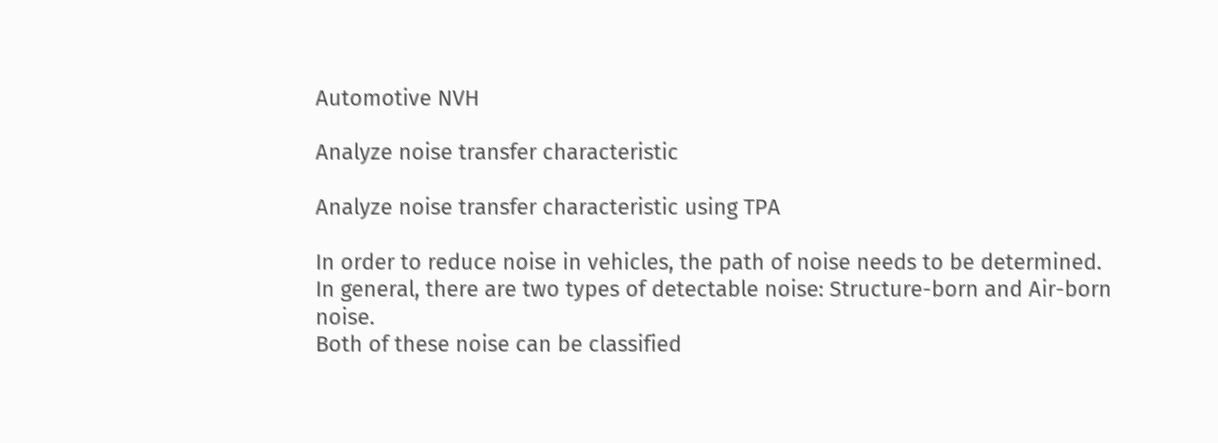Automotive NVH

Analyze noise transfer characteristic

Analyze noise transfer characteristic using TPA

In order to reduce noise in vehicles, the path of noise needs to be determined.
In general, there are two types of detectable noise: Structure-born and Air-born noise.
Both of these noise can be classified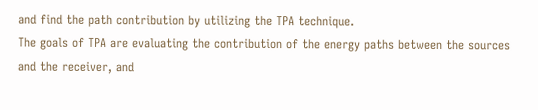and find the path contribution by utilizing the TPA technique.
The goals of TPA are evaluating the contribution of the energy paths between the sources and the receiver, and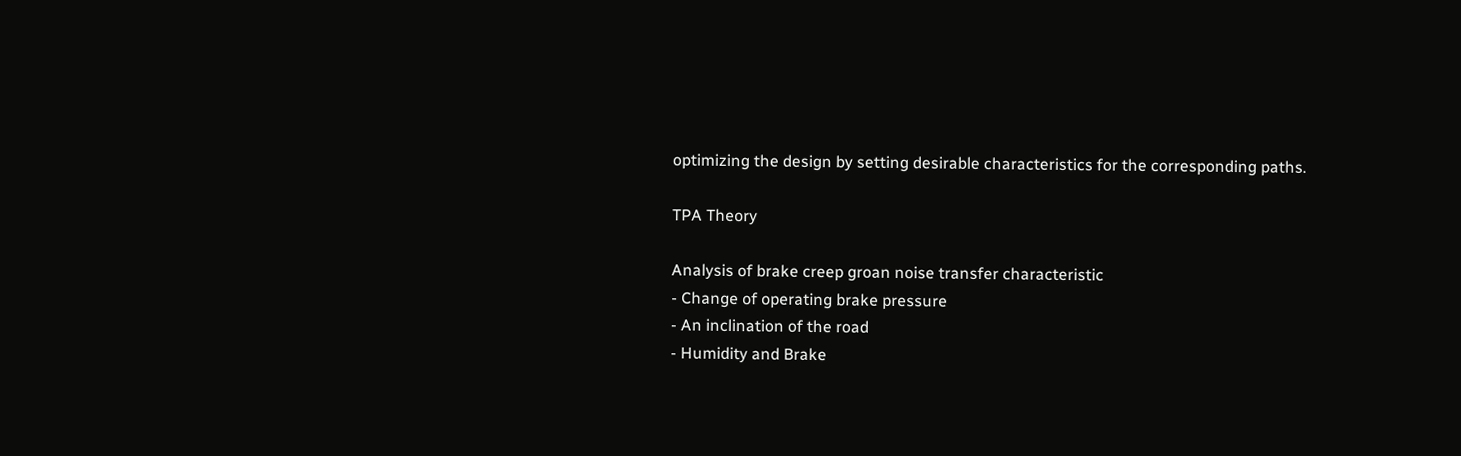optimizing the design by setting desirable characteristics for the corresponding paths.

TPA Theory

Analysis of brake creep groan noise transfer characteristic
- Change of operating brake pressure
- An inclination of the road
- Humidity and Brake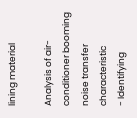lining material

Analysis of air-conditioner booming noise transfer characteristic
- Identifying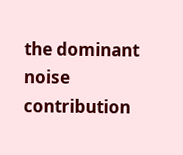the dominant noise contribution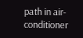path in air-conditioner